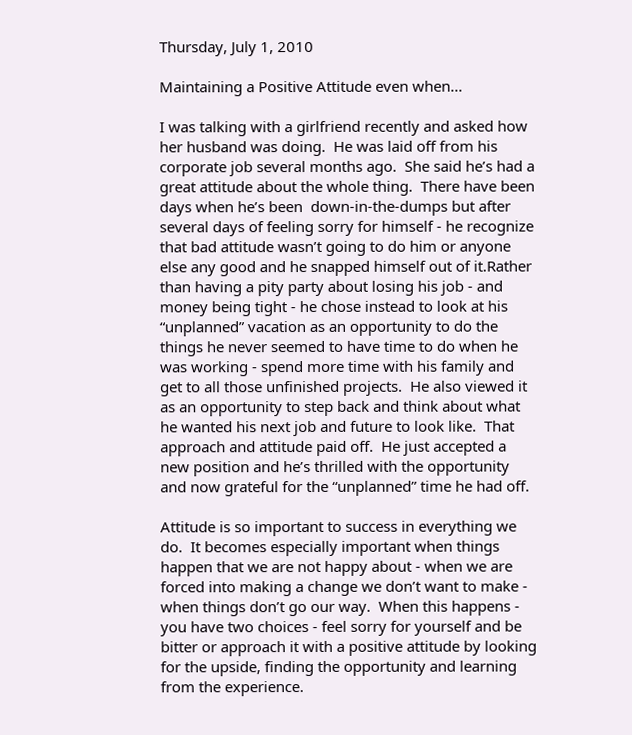Thursday, July 1, 2010

Maintaining a Positive Attitude even when...

I was talking with a girlfriend recently and asked how her husband was doing.  He was laid off from his corporate job several months ago.  She said he’s had a great attitude about the whole thing.  There have been days when he’s been  down-in-the-dumps but after several days of feeling sorry for himself - he recognize that bad attitude wasn’t going to do him or anyone else any good and he snapped himself out of it.Rather than having a pity party about losing his job - and money being tight - he chose instead to look at his “unplanned” vacation as an opportunity to do the things he never seemed to have time to do when he was working - spend more time with his family and get to all those unfinished projects.  He also viewed it as an opportunity to step back and think about what he wanted his next job and future to look like.  That approach and attitude paid off.  He just accepted a new position and he’s thrilled with the opportunity and now grateful for the “unplanned” time he had off.

Attitude is so important to success in everything we do.  It becomes especially important when things happen that we are not happy about - when we are forced into making a change we don’t want to make - when things don’t go our way.  When this happens - you have two choices - feel sorry for yourself and be bitter or approach it with a positive attitude by looking for the upside, finding the opportunity and learning from the experience.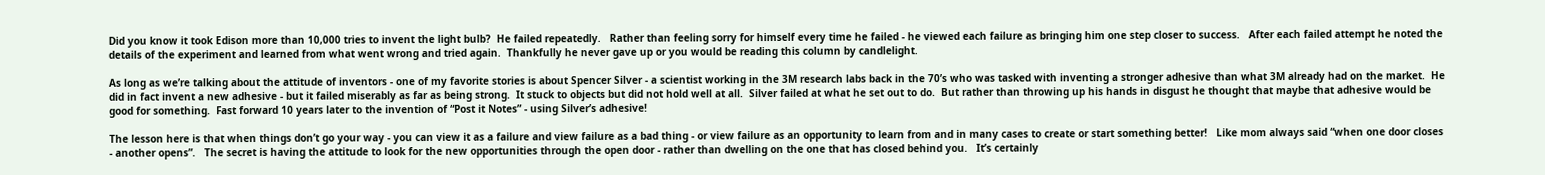Did you know it took Edison more than 10,000 tries to invent the light bulb?  He failed repeatedly.   Rather than feeling sorry for himself every time he failed - he viewed each failure as bringing him one step closer to success.   After each failed attempt he noted the details of the experiment and learned from what went wrong and tried again.  Thankfully he never gave up or you would be reading this column by candlelight.

As long as we’re talking about the attitude of inventors - one of my favorite stories is about Spencer Silver - a scientist working in the 3M research labs back in the 70’s who was tasked with inventing a stronger adhesive than what 3M already had on the market.  He did in fact invent a new adhesive - but it failed miserably as far as being strong.  It stuck to objects but did not hold well at all.  Silver failed at what he set out to do.  But rather than throwing up his hands in disgust he thought that maybe that adhesive would be good for something.  Fast forward 10 years later to the invention of “Post it Notes” - using Silver’s adhesive!

The lesson here is that when things don’t go your way - you can view it as a failure and view failure as a bad thing - or view failure as an opportunity to learn from and in many cases to create or start something better!   Like mom always said “when one door closes - another opens”.   The secret is having the attitude to look for the new opportunities through the open door - rather than dwelling on the one that has closed behind you.   It’s certainly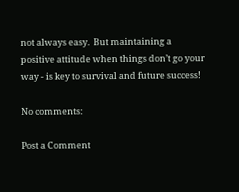not always easy.  But maintaining a positive attitude when things don’t go your way - is key to survival and future success!

No comments:

Post a Comment